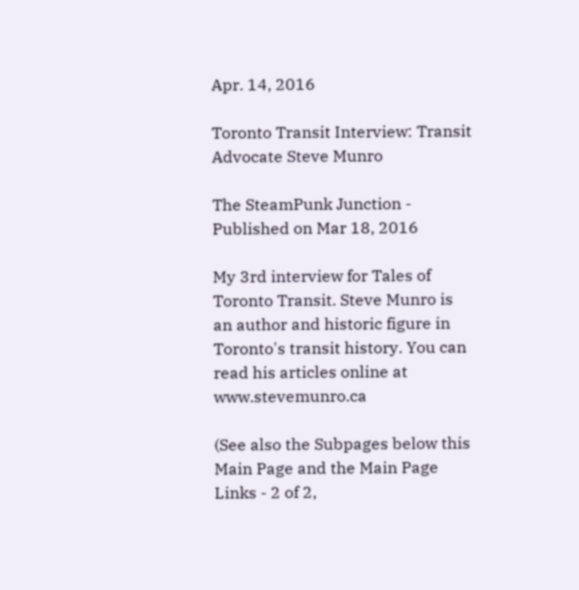Apr. 14, 2016

Toronto Transit Interview: Transit Advocate Steve Munro

The SteamPunk Junction - Published on Mar 18, 2016

My 3rd interview for Tales of Toronto Transit. Steve Munro is an author and historic figure in Toronto's transit history. You can read his articles online at www.stevemunro.ca

(See also the Subpages below this Main Page and the Main Page Links - 2 of 2,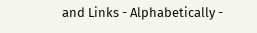and Links - Alphabetically -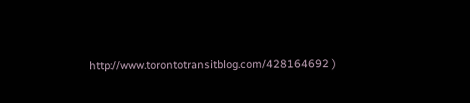http://www.torontotransitblog.com/428164692 )